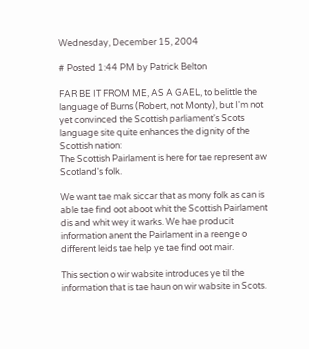Wednesday, December 15, 2004

# Posted 1:44 PM by Patrick Belton

FAR BE IT FROM ME, AS A GAEL, to belittle the language of Burns (Robert, not Monty), but I'm not yet convinced the Scottish parliament's Scots language site quite enhances the dignity of the Scottish nation:
The Scottish Pairlament is here for tae represent aw Scotland's folk.

We want tae mak siccar that as mony folk as can is able tae find oot aboot whit the Scottish Pairlament dis and whit wey it warks. We hae producit information anent the Pairlament in a reenge o different leids tae help ye tae find oot mair.

This section o wir wabsite introduces ye til the information that is tae haun on wir wabsite in Scots.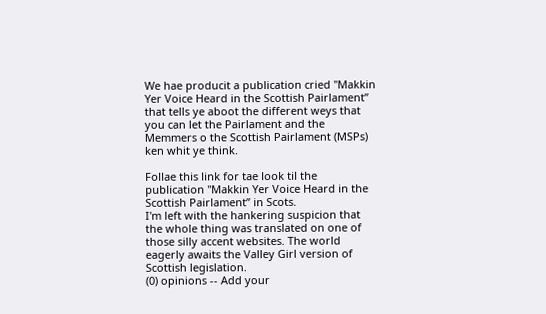We hae producit a publication cried "Makkin Yer Voice Heard in the Scottish Pairlament” that tells ye aboot the different weys that you can let the Pairlament and the Memmers o the Scottish Pairlament (MSPs) ken whit ye think.

Follae this link for tae look til the publication "Makkin Yer Voice Heard in the Scottish Pairlament” in Scots.
I'm left with the hankering suspicion that the whole thing was translated on one of those silly accent websites. The world eagerly awaits the Valley Girl version of Scottish legislation.
(0) opinions -- Add your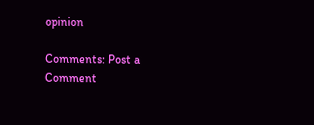opinion

Comments: Post a Comment